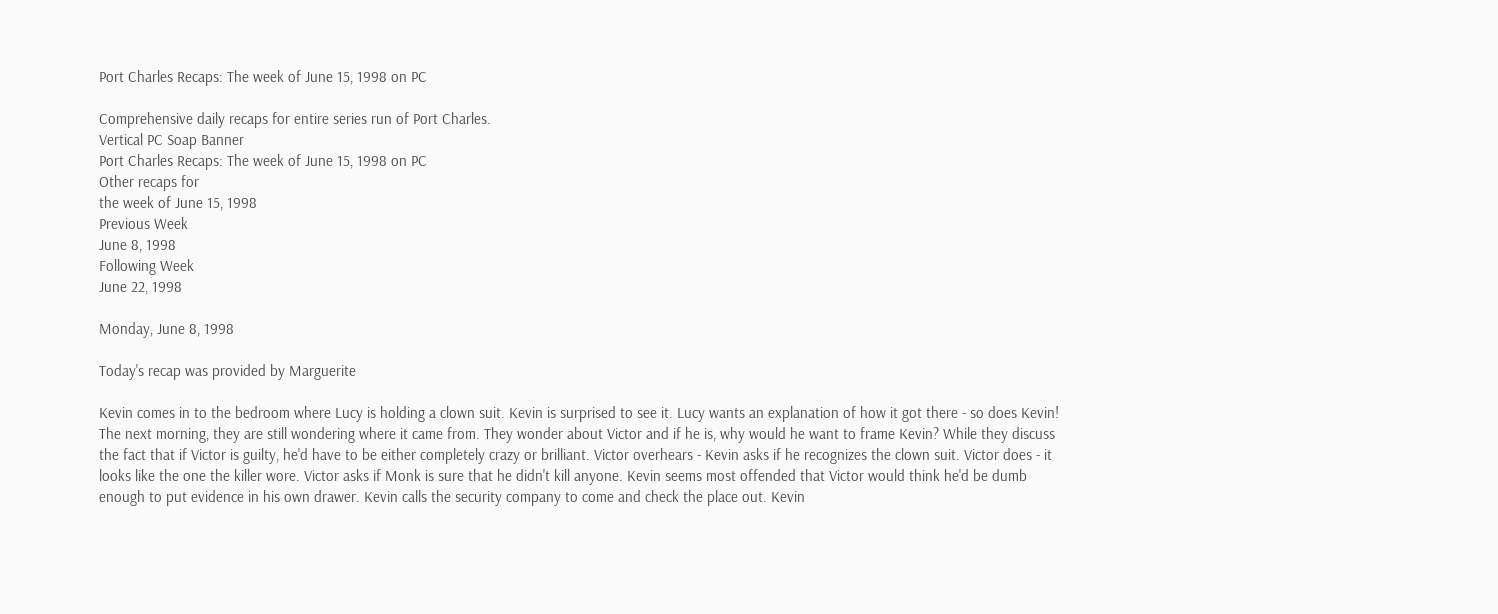Port Charles Recaps: The week of June 15, 1998 on PC

Comprehensive daily recaps for entire series run of Port Charles.
Vertical PC Soap Banner
Port Charles Recaps: The week of June 15, 1998 on PC
Other recaps for
the week of June 15, 1998
Previous Week
June 8, 1998
Following Week
June 22, 1998

Monday, June 8, 1998

Today's recap was provided by Marguerite

Kevin comes in to the bedroom where Lucy is holding a clown suit. Kevin is surprised to see it. Lucy wants an explanation of how it got there - so does Kevin! The next morning, they are still wondering where it came from. They wonder about Victor and if he is, why would he want to frame Kevin? While they discuss the fact that if Victor is guilty, he'd have to be either completely crazy or brilliant. Victor overhears - Kevin asks if he recognizes the clown suit. Victor does - it looks like the one the killer wore. Victor asks if Monk is sure that he didn't kill anyone. Kevin seems most offended that Victor would think he'd be dumb enough to put evidence in his own drawer. Kevin calls the security company to come and check the place out. Kevin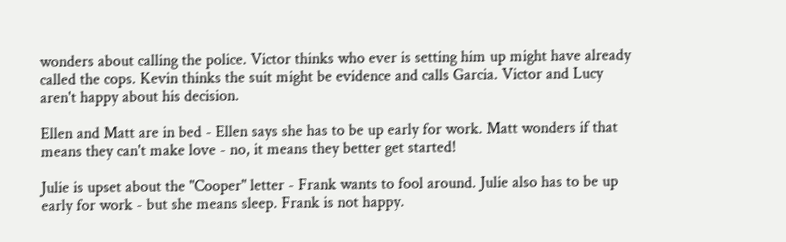wonders about calling the police. Victor thinks who ever is setting him up might have already called the cops. Kevin thinks the suit might be evidence and calls Garcia. Victor and Lucy aren't happy about his decision.

Ellen and Matt are in bed - Ellen says she has to be up early for work. Matt wonders if that means they can't make love - no, it means they better get started!

Julie is upset about the "Cooper" letter - Frank wants to fool around. Julie also has to be up early for work - but she means sleep. Frank is not happy.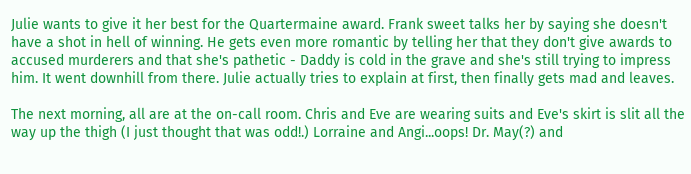Julie wants to give it her best for the Quartermaine award. Frank sweet talks her by saying she doesn't have a shot in hell of winning. He gets even more romantic by telling her that they don't give awards to accused murderers and that she's pathetic - Daddy is cold in the grave and she's still trying to impress him. It went downhill from there. Julie actually tries to explain at first, then finally gets mad and leaves.

The next morning, all are at the on-call room. Chris and Eve are wearing suits and Eve's skirt is slit all the way up the thigh (I just thought that was odd!.) Lorraine and Angi...oops! Dr. May(?) and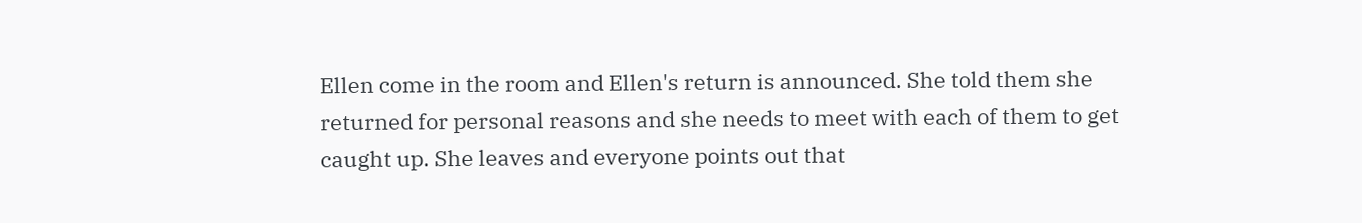Ellen come in the room and Ellen's return is announced. She told them she returned for personal reasons and she needs to meet with each of them to get caught up. She leaves and everyone points out that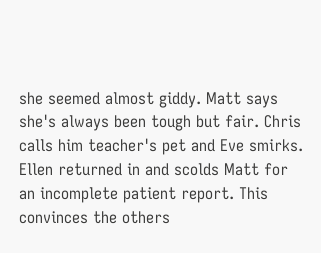she seemed almost giddy. Matt says she's always been tough but fair. Chris calls him teacher's pet and Eve smirks. Ellen returned in and scolds Matt for an incomplete patient report. This convinces the others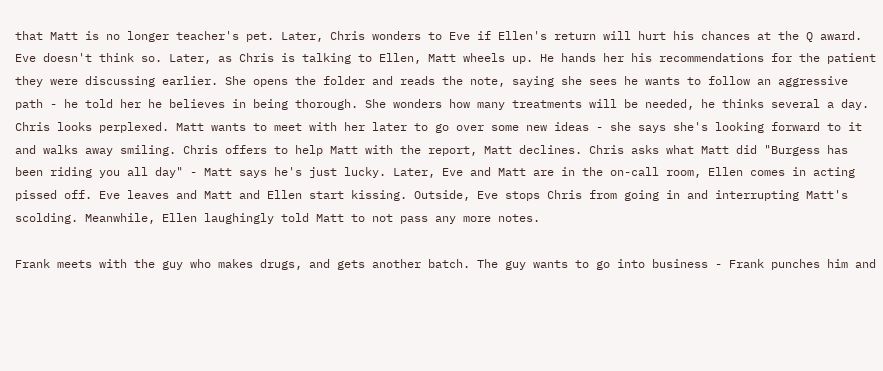that Matt is no longer teacher's pet. Later, Chris wonders to Eve if Ellen's return will hurt his chances at the Q award. Eve doesn't think so. Later, as Chris is talking to Ellen, Matt wheels up. He hands her his recommendations for the patient they were discussing earlier. She opens the folder and reads the note, saying she sees he wants to follow an aggressive path - he told her he believes in being thorough. She wonders how many treatments will be needed, he thinks several a day. Chris looks perplexed. Matt wants to meet with her later to go over some new ideas - she says she's looking forward to it and walks away smiling. Chris offers to help Matt with the report, Matt declines. Chris asks what Matt did "Burgess has been riding you all day" - Matt says he's just lucky. Later, Eve and Matt are in the on-call room, Ellen comes in acting pissed off. Eve leaves and Matt and Ellen start kissing. Outside, Eve stops Chris from going in and interrupting Matt's scolding. Meanwhile, Ellen laughingly told Matt to not pass any more notes.

Frank meets with the guy who makes drugs, and gets another batch. The guy wants to go into business - Frank punches him and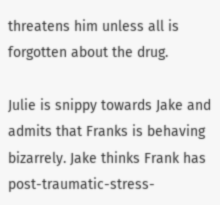threatens him unless all is forgotten about the drug.

Julie is snippy towards Jake and admits that Franks is behaving bizarrely. Jake thinks Frank has post-traumatic-stress-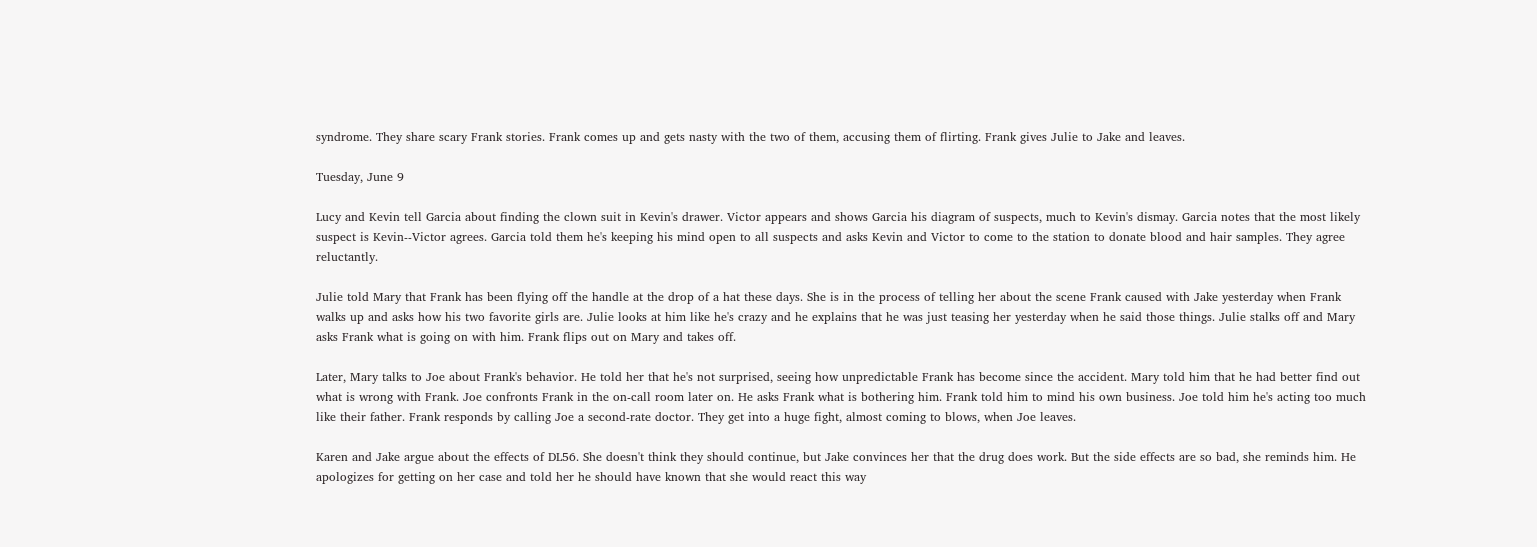syndrome. They share scary Frank stories. Frank comes up and gets nasty with the two of them, accusing them of flirting. Frank gives Julie to Jake and leaves.

Tuesday, June 9

Lucy and Kevin tell Garcia about finding the clown suit in Kevin's drawer. Victor appears and shows Garcia his diagram of suspects, much to Kevin's dismay. Garcia notes that the most likely suspect is Kevin--Victor agrees. Garcia told them he's keeping his mind open to all suspects and asks Kevin and Victor to come to the station to donate blood and hair samples. They agree reluctantly.

Julie told Mary that Frank has been flying off the handle at the drop of a hat these days. She is in the process of telling her about the scene Frank caused with Jake yesterday when Frank walks up and asks how his two favorite girls are. Julie looks at him like he's crazy and he explains that he was just teasing her yesterday when he said those things. Julie stalks off and Mary asks Frank what is going on with him. Frank flips out on Mary and takes off.

Later, Mary talks to Joe about Frank's behavior. He told her that he's not surprised, seeing how unpredictable Frank has become since the accident. Mary told him that he had better find out what is wrong with Frank. Joe confronts Frank in the on-call room later on. He asks Frank what is bothering him. Frank told him to mind his own business. Joe told him he's acting too much like their father. Frank responds by calling Joe a second-rate doctor. They get into a huge fight, almost coming to blows, when Joe leaves.

Karen and Jake argue about the effects of DL56. She doesn't think they should continue, but Jake convinces her that the drug does work. But the side effects are so bad, she reminds him. He apologizes for getting on her case and told her he should have known that she would react this way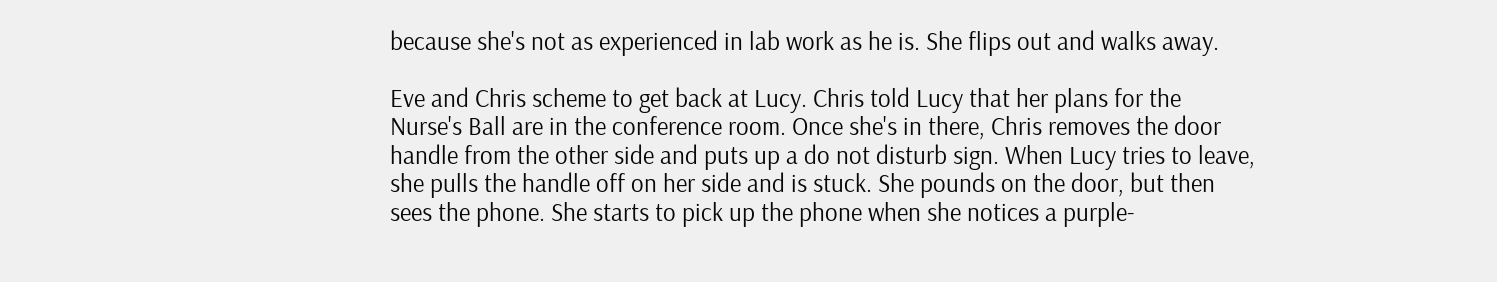because she's not as experienced in lab work as he is. She flips out and walks away.

Eve and Chris scheme to get back at Lucy. Chris told Lucy that her plans for the Nurse's Ball are in the conference room. Once she's in there, Chris removes the door handle from the other side and puts up a do not disturb sign. When Lucy tries to leave, she pulls the handle off on her side and is stuck. She pounds on the door, but then sees the phone. She starts to pick up the phone when she notices a purple-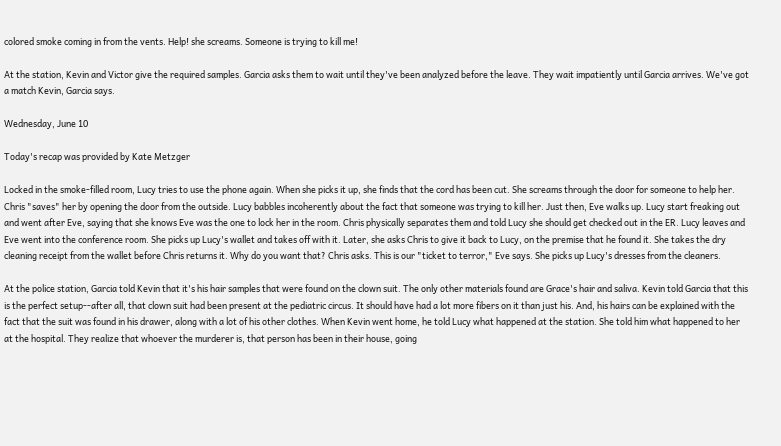colored smoke coming in from the vents. Help! she screams. Someone is trying to kill me!

At the station, Kevin and Victor give the required samples. Garcia asks them to wait until they've been analyzed before the leave. They wait impatiently until Garcia arrives. We've got a match Kevin, Garcia says.

Wednesday, June 10

Today's recap was provided by Kate Metzger

Locked in the smoke-filled room, Lucy tries to use the phone again. When she picks it up, she finds that the cord has been cut. She screams through the door for someone to help her. Chris "saves" her by opening the door from the outside. Lucy babbles incoherently about the fact that someone was trying to kill her. Just then, Eve walks up. Lucy start freaking out and went after Eve, saying that she knows Eve was the one to lock her in the room. Chris physically separates them and told Lucy she should get checked out in the ER. Lucy leaves and Eve went into the conference room. She picks up Lucy's wallet and takes off with it. Later, she asks Chris to give it back to Lucy, on the premise that he found it. She takes the dry cleaning receipt from the wallet before Chris returns it. Why do you want that? Chris asks. This is our "ticket to terror," Eve says. She picks up Lucy's dresses from the cleaners.

At the police station, Garcia told Kevin that it's his hair samples that were found on the clown suit. The only other materials found are Grace's hair and saliva. Kevin told Garcia that this is the perfect setup--after all, that clown suit had been present at the pediatric circus. It should have had a lot more fibers on it than just his. And, his hairs can be explained with the fact that the suit was found in his drawer, along with a lot of his other clothes. When Kevin went home, he told Lucy what happened at the station. She told him what happened to her at the hospital. They realize that whoever the murderer is, that person has been in their house, going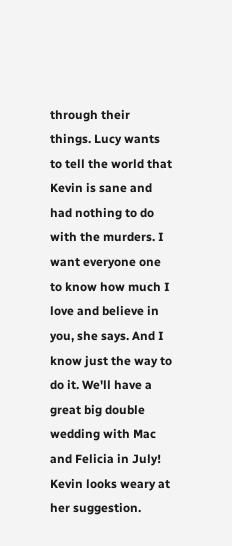through their things. Lucy wants to tell the world that Kevin is sane and had nothing to do with the murders. I want everyone one to know how much I love and believe in you, she says. And I know just the way to do it. We'll have a great big double wedding with Mac and Felicia in July! Kevin looks weary at her suggestion.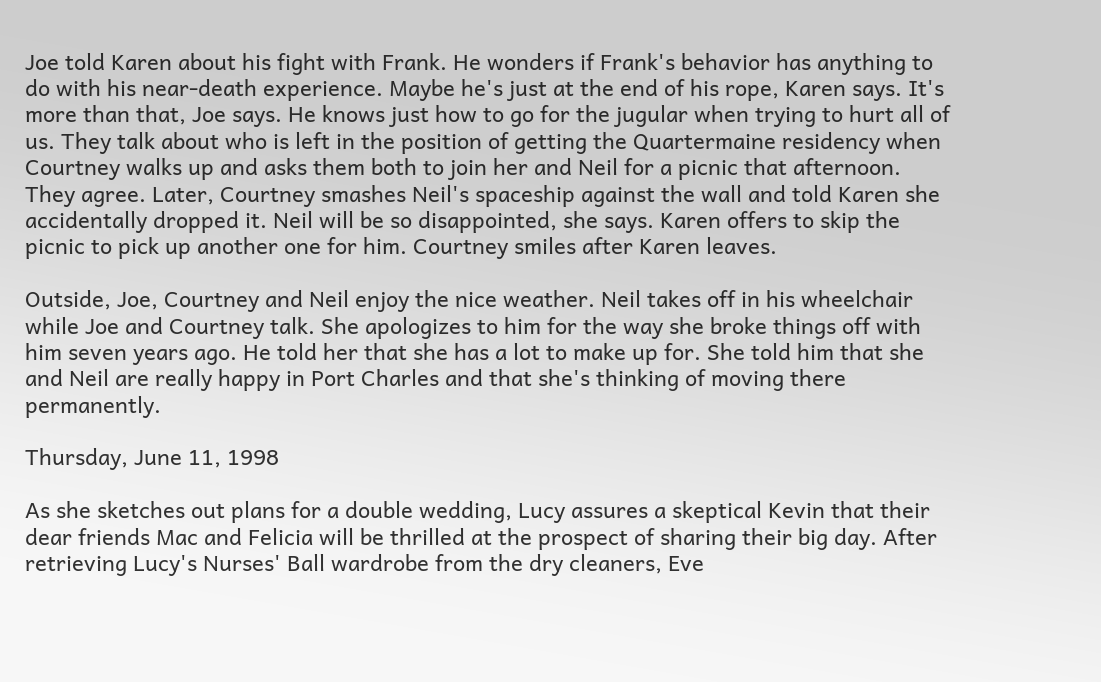Joe told Karen about his fight with Frank. He wonders if Frank's behavior has anything to do with his near-death experience. Maybe he's just at the end of his rope, Karen says. It's more than that, Joe says. He knows just how to go for the jugular when trying to hurt all of us. They talk about who is left in the position of getting the Quartermaine residency when Courtney walks up and asks them both to join her and Neil for a picnic that afternoon. They agree. Later, Courtney smashes Neil's spaceship against the wall and told Karen she accidentally dropped it. Neil will be so disappointed, she says. Karen offers to skip the picnic to pick up another one for him. Courtney smiles after Karen leaves.

Outside, Joe, Courtney and Neil enjoy the nice weather. Neil takes off in his wheelchair while Joe and Courtney talk. She apologizes to him for the way she broke things off with him seven years ago. He told her that she has a lot to make up for. She told him that she and Neil are really happy in Port Charles and that she's thinking of moving there permanently.

Thursday, June 11, 1998

As she sketches out plans for a double wedding, Lucy assures a skeptical Kevin that their dear friends Mac and Felicia will be thrilled at the prospect of sharing their big day. After retrieving Lucy's Nurses' Ball wardrobe from the dry cleaners, Eve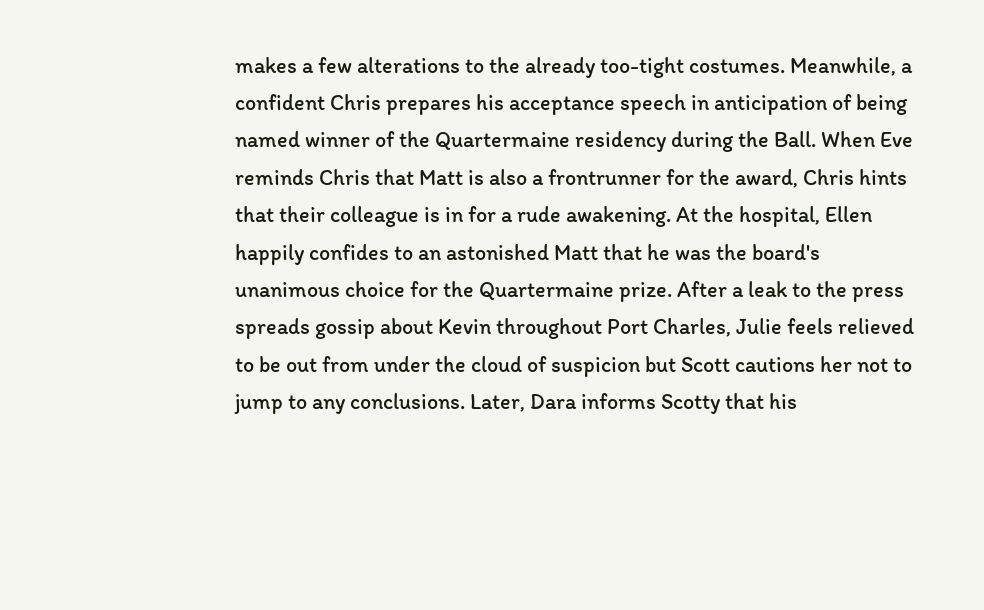makes a few alterations to the already too-tight costumes. Meanwhile, a confident Chris prepares his acceptance speech in anticipation of being named winner of the Quartermaine residency during the Ball. When Eve reminds Chris that Matt is also a frontrunner for the award, Chris hints that their colleague is in for a rude awakening. At the hospital, Ellen happily confides to an astonished Matt that he was the board's unanimous choice for the Quartermaine prize. After a leak to the press spreads gossip about Kevin throughout Port Charles, Julie feels relieved to be out from under the cloud of suspicion but Scott cautions her not to jump to any conclusions. Later, Dara informs Scotty that his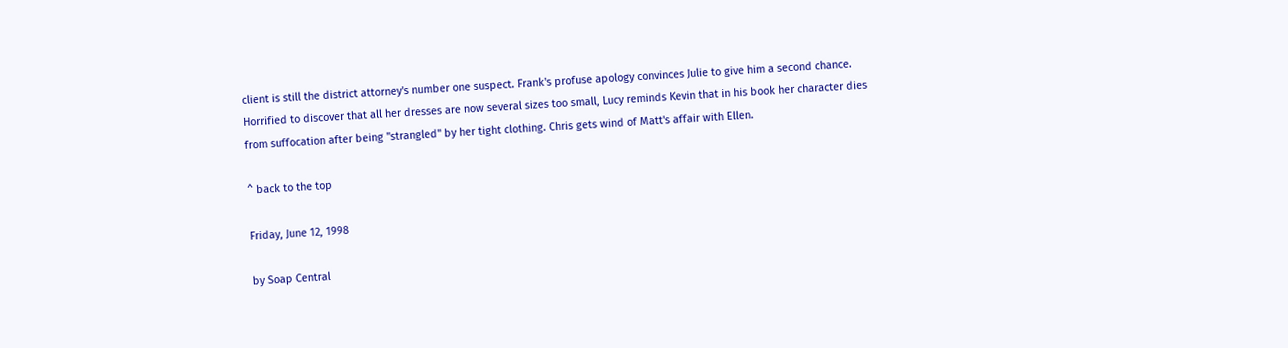client is still the district attorney's number one suspect. Frank's profuse apology convinces Julie to give him a second chance. Horrified to discover that all her dresses are now several sizes too small, Lucy reminds Kevin that in his book her character dies from suffocation after being "strangled" by her tight clothing. Chris gets wind of Matt's affair with Ellen.

^ back to the top

Friday, June 12, 1998

by Soap Central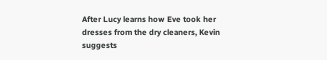After Lucy learns how Eve took her dresses from the dry cleaners, Kevin suggests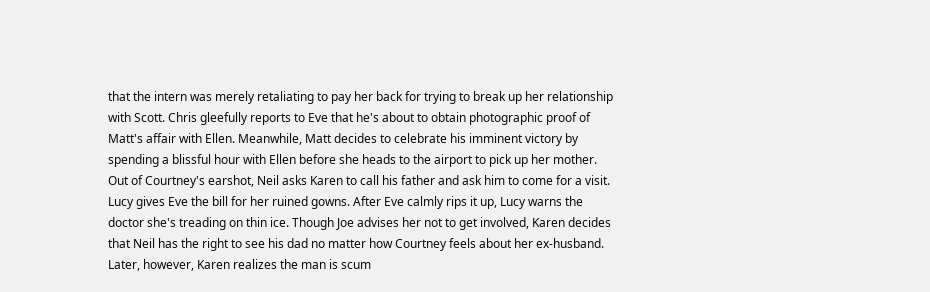that the intern was merely retaliating to pay her back for trying to break up her relationship with Scott. Chris gleefully reports to Eve that he's about to obtain photographic proof of Matt's affair with Ellen. Meanwhile, Matt decides to celebrate his imminent victory by spending a blissful hour with Ellen before she heads to the airport to pick up her mother. Out of Courtney's earshot, Neil asks Karen to call his father and ask him to come for a visit. Lucy gives Eve the bill for her ruined gowns. After Eve calmly rips it up, Lucy warns the doctor she's treading on thin ice. Though Joe advises her not to get involved, Karen decides that Neil has the right to see his dad no matter how Courtney feels about her ex-husband. Later, however, Karen realizes the man is scum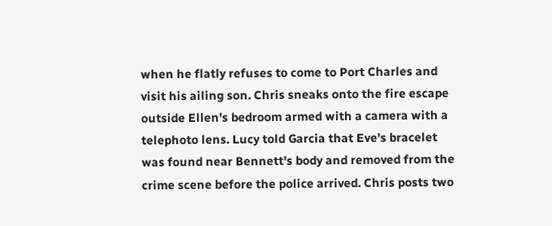when he flatly refuses to come to Port Charles and visit his ailing son. Chris sneaks onto the fire escape outside Ellen's bedroom armed with a camera with a telephoto lens. Lucy told Garcia that Eve's bracelet was found near Bennett's body and removed from the crime scene before the police arrived. Chris posts two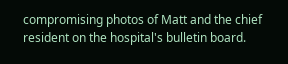compromising photos of Matt and the chief resident on the hospital's bulletin board.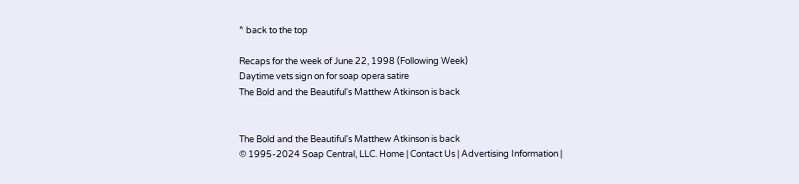^ back to the top

Recaps for the week of June 22, 1998 (Following Week)
Daytime vets sign on for soap opera satire
The Bold and the Beautiful's Matthew Atkinson is back


The Bold and the Beautiful's Matthew Atkinson is back
© 1995-2024 Soap Central, LLC. Home | Contact Us | Advertising Information |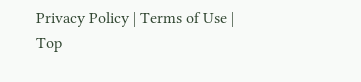Privacy Policy | Terms of Use | Top